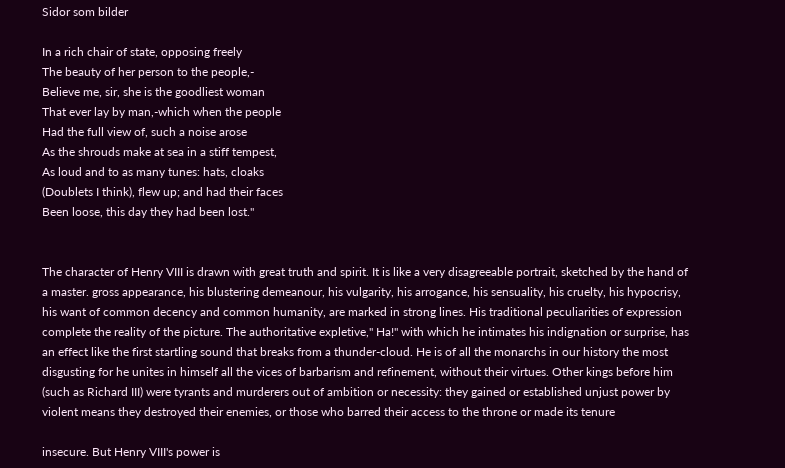Sidor som bilder

In a rich chair of state, opposing freely
The beauty of her person to the people,-
Believe me, sir, she is the goodliest woman
That ever lay by man,-which when the people
Had the full view of, such a noise arose
As the shrouds make at sea in a stiff tempest,
As loud and to as many tunes: hats, cloaks
(Doublets I think), flew up; and had their faces
Been loose, this day they had been lost."


The character of Henry VIII is drawn with great truth and spirit. It is like a very disagreeable portrait, sketched by the hand of a master. gross appearance, his blustering demeanour, his vulgarity, his arrogance, his sensuality, his cruelty, his hypocrisy, his want of common decency and common humanity, are marked in strong lines. His traditional peculiarities of expression complete the reality of the picture. The authoritative expletive," Ha!" with which he intimates his indignation or surprise, has an effect like the first startling sound that breaks from a thunder-cloud. He is of all the monarchs in our history the most disgusting for he unites in himself all the vices of barbarism and refinement, without their virtues. Other kings before him (such as Richard III) were tyrants and murderers out of ambition or necessity: they gained or established unjust power by violent means they destroyed their enemies, or those who barred their access to the throne or made its tenure

insecure. But Henry VIII's power is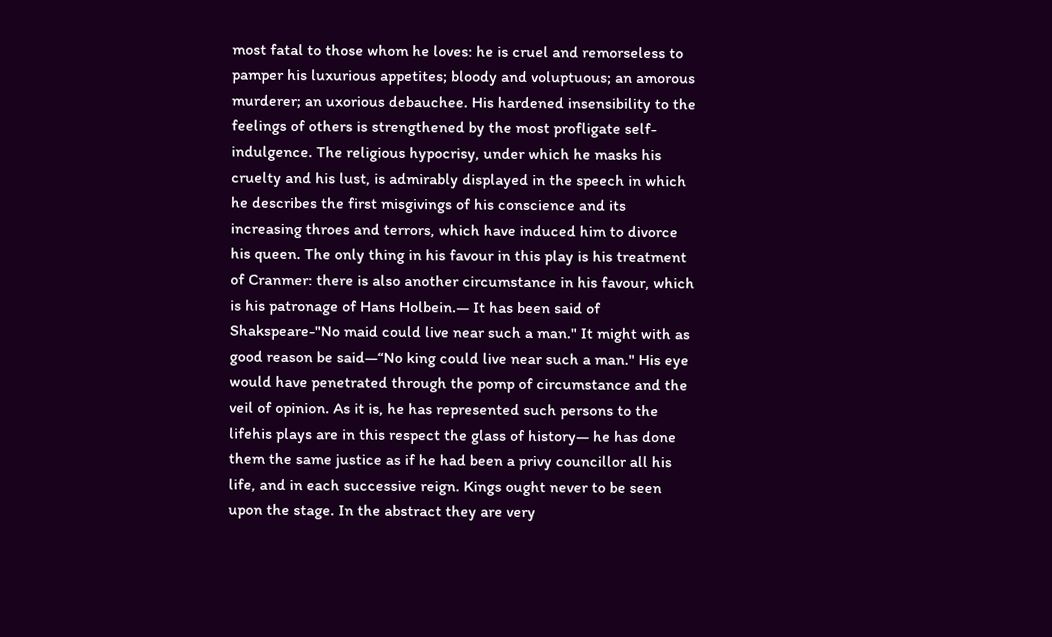most fatal to those whom he loves: he is cruel and remorseless to pamper his luxurious appetites; bloody and voluptuous; an amorous murderer; an uxorious debauchee. His hardened insensibility to the feelings of others is strengthened by the most profligate self-indulgence. The religious hypocrisy, under which he masks his cruelty and his lust, is admirably displayed in the speech in which he describes the first misgivings of his conscience and its increasing throes and terrors, which have induced him to divorce his queen. The only thing in his favour in this play is his treatment of Cranmer: there is also another circumstance in his favour, which is his patronage of Hans Holbein.— It has been said of Shakspeare-"No maid could live near such a man." It might with as good reason be said—“No king could live near such a man." His eye would have penetrated through the pomp of circumstance and the veil of opinion. As it is, he has represented such persons to the lifehis plays are in this respect the glass of history— he has done them the same justice as if he had been a privy councillor all his life, and in each successive reign. Kings ought never to be seen upon the stage. In the abstract they are very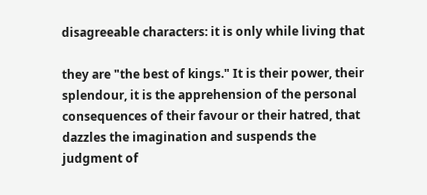disagreeable characters: it is only while living that

they are "the best of kings." It is their power, their splendour, it is the apprehension of the personal consequences of their favour or their hatred, that dazzles the imagination and suspends the judgment of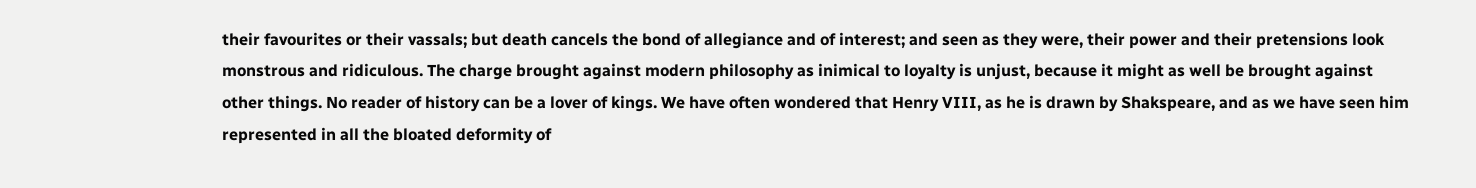their favourites or their vassals; but death cancels the bond of allegiance and of interest; and seen as they were, their power and their pretensions look monstrous and ridiculous. The charge brought against modern philosophy as inimical to loyalty is unjust, because it might as well be brought against other things. No reader of history can be a lover of kings. We have often wondered that Henry VIII, as he is drawn by Shakspeare, and as we have seen him represented in all the bloated deformity of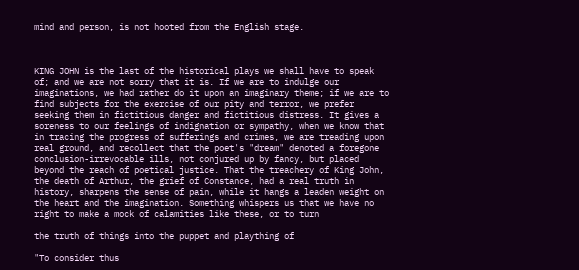mind and person, is not hooted from the English stage.



KING JOHN is the last of the historical plays we shall have to speak of; and we are not sorry that it is. If we are to indulge our imaginations, we had rather do it upon an imaginary theme; if we are to find subjects for the exercise of our pity and terror, we prefer seeking them in fictitious danger and fictitious distress. It gives a soreness to our feelings of indignation or sympathy, when we know that in tracing the progress of sufferings and crimes, we are treading upon real ground, and recollect that the poet's "dream" denoted a foregone conclusion-irrevocable ills, not conjured up by fancy, but placed beyond the reach of poetical justice. That the treachery of King John, the death of Arthur, the grief of Constance, had a real truth in history, sharpens the sense of pain, while it hangs a leaden weight on the heart and the imagination. Something whispers us that we have no right to make a mock of calamities like these, or to turn

the truth of things into the puppet and plaything of

"To consider thus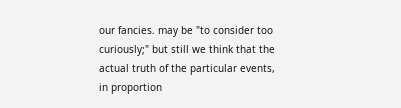our fancies. may be "to consider too curiously;" but still we think that the actual truth of the particular events, in proportion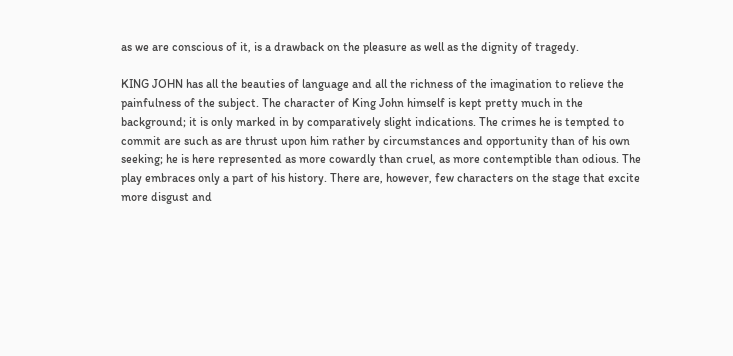as we are conscious of it, is a drawback on the pleasure as well as the dignity of tragedy.

KING JOHN has all the beauties of language and all the richness of the imagination to relieve the painfulness of the subject. The character of King John himself is kept pretty much in the background; it is only marked in by comparatively slight indications. The crimes he is tempted to commit are such as are thrust upon him rather by circumstances and opportunity than of his own seeking; he is here represented as more cowardly than cruel, as more contemptible than odious. The play embraces only a part of his history. There are, however, few characters on the stage that excite more disgust and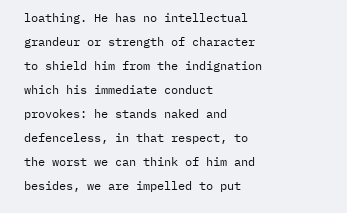loathing. He has no intellectual grandeur or strength of character to shield him from the indignation which his immediate conduct provokes: he stands naked and defenceless, in that respect, to the worst we can think of him and besides, we are impelled to put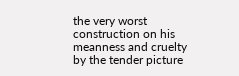the very worst construction on his meanness and cruelty by the tender picture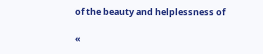of the beauty and helplessness of

«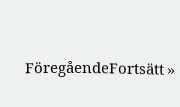FöregåendeFortsätt »